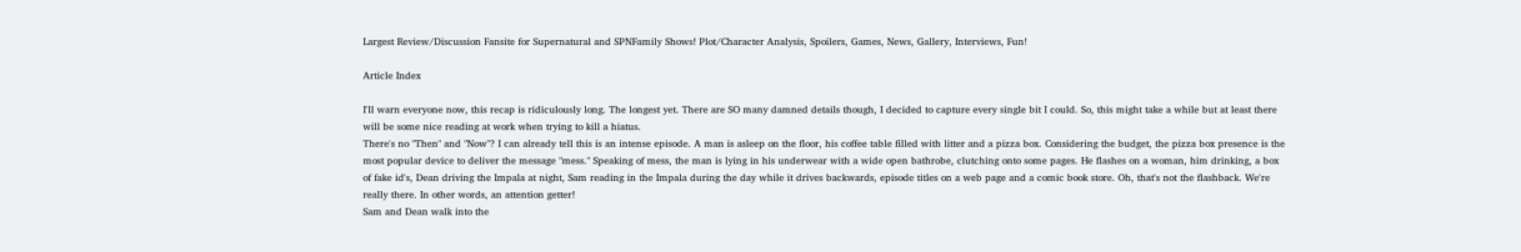Largest Review/Discussion Fansite for Supernatural and SPNFamily Shows! Plot/Character Analysis, Spoilers, Games, News, Gallery, Interviews, Fun!

Article Index

I'll warn everyone now, this recap is ridiculously long. The longest yet. There are SO many damned details though, I decided to capture every single bit I could. So, this might take a while but at least there will be some nice reading at work when trying to kill a hiatus.
There's no "Then" and "Now"? I can already tell this is an intense episode. A man is asleep on the floor, his coffee table filled with litter and a pizza box. Considering the budget, the pizza box presence is the most popular device to deliver the message "mess." Speaking of mess, the man is lying in his underwear with a wide open bathrobe, clutching onto some pages. He flashes on a woman, him drinking, a box of fake id's, Dean driving the Impala at night, Sam reading in the Impala during the day while it drives backwards, episode titles on a web page and a comic book store. Oh, that's not the flashback. We're really there. In other words, an attention getter!
Sam and Dean walk into the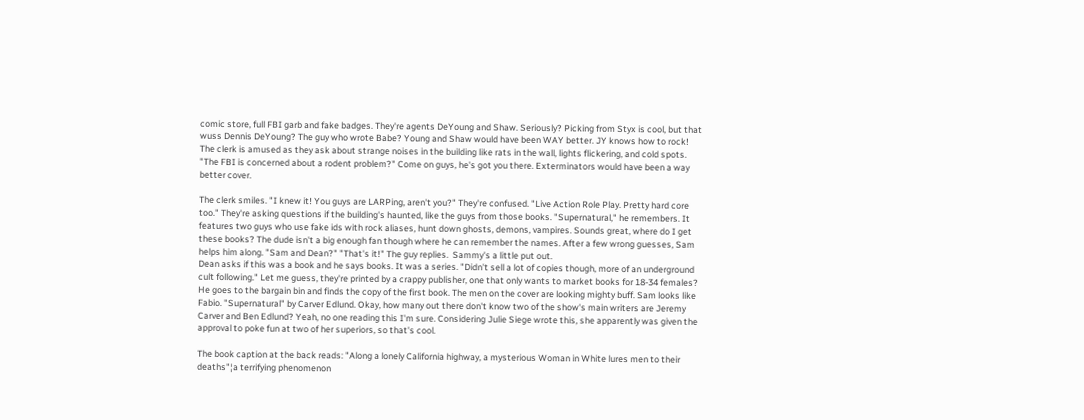comic store, full FBI garb and fake badges. They're agents DeYoung and Shaw. Seriously? Picking from Styx is cool, but that wuss Dennis DeYoung? The guy who wrote Babe? Young and Shaw would have been WAY better. JY knows how to rock! The clerk is amused as they ask about strange noises in the building like rats in the wall, lights flickering, and cold spots. "The FBI is concerned about a rodent problem?" Come on guys, he's got you there. Exterminators would have been a way better cover.

The clerk smiles. "I knew it! You guys are LARPing, aren't you?" They're confused. "Live Action Role Play. Pretty hard core too." They're asking questions if the building's haunted, like the guys from those books. "Supernatural," he remembers. It features two guys who use fake ids with rock aliases, hunt down ghosts, demons, vampires. Sounds great, where do I get these books? The dude isn't a big enough fan though where he can remember the names. After a few wrong guesses, Sam helps him along. "Sam and Dean?" "That's it!" The guy replies.  Sammy's a little put out.
Dean asks if this was a book and he says books. It was a series. "Didn't sell a lot of copies though, more of an underground cult following." Let me guess, they're printed by a crappy publisher, one that only wants to market books for 18-34 females? He goes to the bargain bin and finds the copy of the first book. The men on the cover are looking mighty buff. Sam looks like Fabio. "Supernatural" by Carver Edlund. Okay, how many out there don't know two of the show's main writers are Jeremy Carver and Ben Edlund? Yeah, no one reading this I'm sure. Considering Julie Siege wrote this, she apparently was given the approval to poke fun at two of her superiors, so that's cool.

The book caption at the back reads: "Along a lonely California highway, a mysterious Woman in White lures men to their deaths"¦a terrifying phenomenon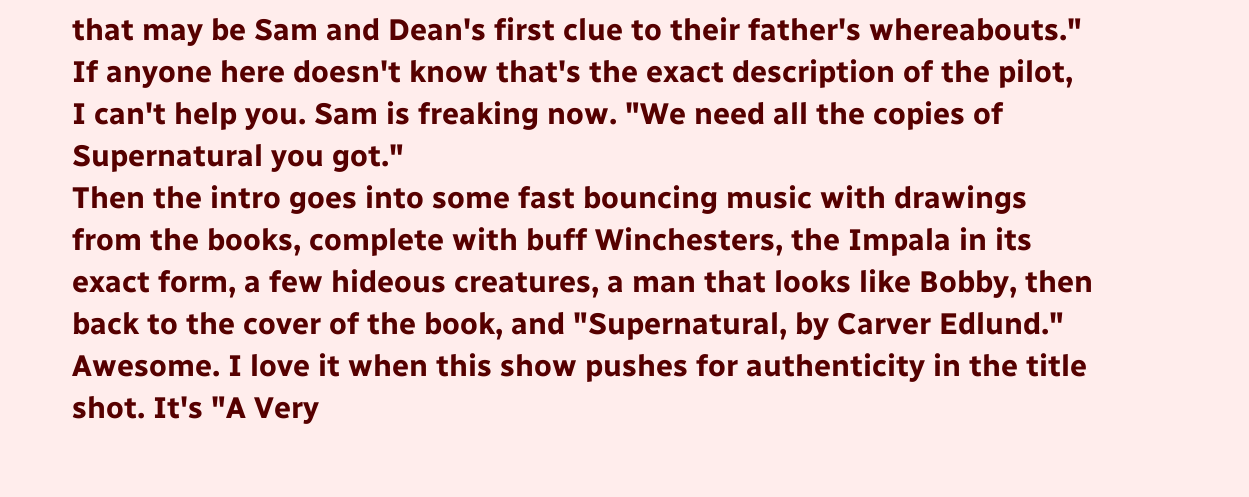that may be Sam and Dean's first clue to their father's whereabouts." If anyone here doesn't know that's the exact description of the pilot, I can't help you. Sam is freaking now. "We need all the copies of Supernatural you got."
Then the intro goes into some fast bouncing music with drawings from the books, complete with buff Winchesters, the Impala in its exact form, a few hideous creatures, a man that looks like Bobby, then back to the cover of the book, and "Supernatural, by Carver Edlund." Awesome. I love it when this show pushes for authenticity in the title shot. It's "A Very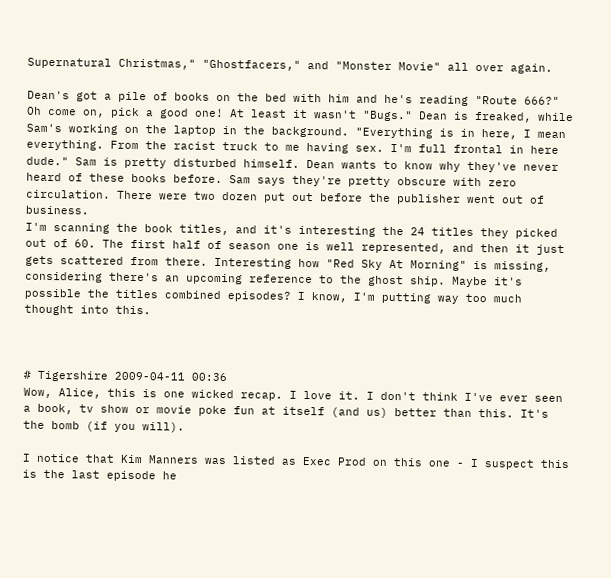Supernatural Christmas," "Ghostfacers," and "Monster Movie" all over again.

Dean's got a pile of books on the bed with him and he's reading "Route 666?" Oh come on, pick a good one! At least it wasn't "Bugs." Dean is freaked, while Sam's working on the laptop in the background. "Everything is in here, I mean everything. From the racist truck to me having sex. I'm full frontal in here dude." Sam is pretty disturbed himself. Dean wants to know why they've never heard of these books before. Sam says they're pretty obscure with zero circulation. There were two dozen put out before the publisher went out of business.
I'm scanning the book titles, and it's interesting the 24 titles they picked out of 60. The first half of season one is well represented, and then it just gets scattered from there. Interesting how "Red Sky At Morning" is missing, considering there's an upcoming reference to the ghost ship. Maybe it's possible the titles combined episodes? I know, I'm putting way too much thought into this.



# Tigershire 2009-04-11 00:36
Wow, Alice, this is one wicked recap. I love it. I don't think I've ever seen a book, tv show or movie poke fun at itself (and us) better than this. It's the bomb (if you will).

I notice that Kim Manners was listed as Exec Prod on this one - I suspect this is the last episode he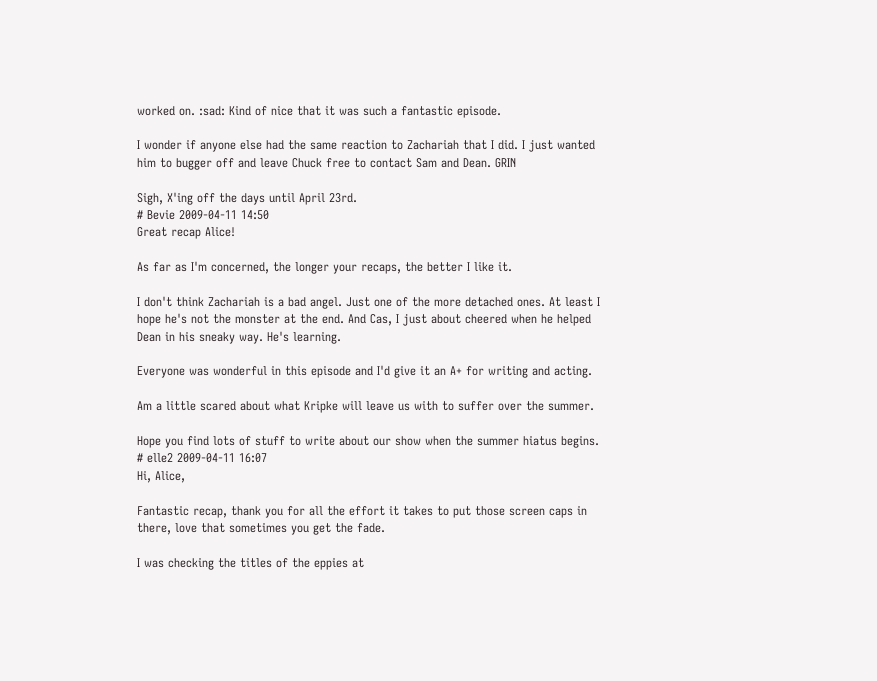worked on. :sad: Kind of nice that it was such a fantastic episode.

I wonder if anyone else had the same reaction to Zachariah that I did. I just wanted him to bugger off and leave Chuck free to contact Sam and Dean. GRIN

Sigh, X'ing off the days until April 23rd.
# Bevie 2009-04-11 14:50
Great recap Alice!

As far as I'm concerned, the longer your recaps, the better I like it.

I don't think Zachariah is a bad angel. Just one of the more detached ones. At least I hope he's not the monster at the end. And Cas, I just about cheered when he helped Dean in his sneaky way. He's learning.

Everyone was wonderful in this episode and I'd give it an A+ for writing and acting.

Am a little scared about what Kripke will leave us with to suffer over the summer.

Hope you find lots of stuff to write about our show when the summer hiatus begins.
# elle2 2009-04-11 16:07
Hi, Alice,

Fantastic recap, thank you for all the effort it takes to put those screen caps in there, love that sometimes you get the fade.

I was checking the titles of the eppies at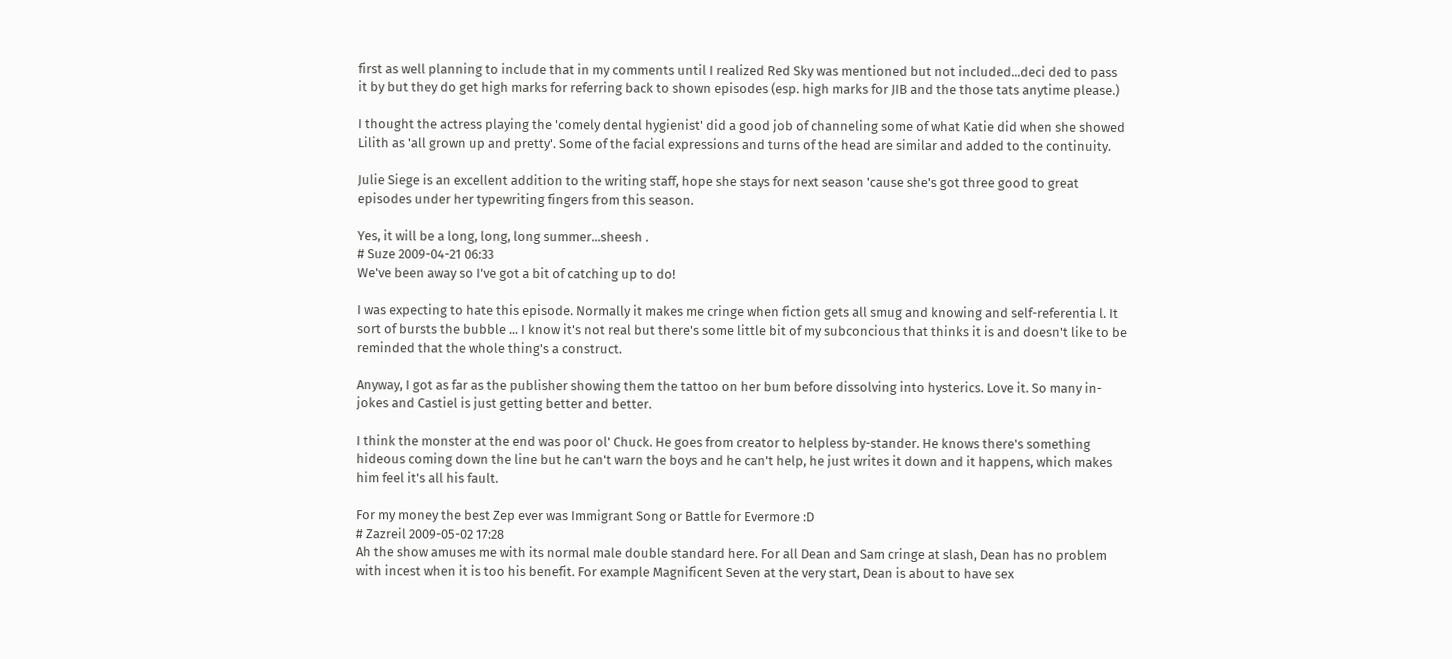first as well planning to include that in my comments until I realized Red Sky was mentioned but not included...deci ded to pass it by but they do get high marks for referring back to shown episodes (esp. high marks for JIB and the those tats anytime please.)

I thought the actress playing the 'comely dental hygienist' did a good job of channeling some of what Katie did when she showed Lilith as 'all grown up and pretty'. Some of the facial expressions and turns of the head are similar and added to the continuity.

Julie Siege is an excellent addition to the writing staff, hope she stays for next season 'cause she's got three good to great episodes under her typewriting fingers from this season.

Yes, it will be a long, long, long summer...sheesh .
# Suze 2009-04-21 06:33
We've been away so I've got a bit of catching up to do!

I was expecting to hate this episode. Normally it makes me cringe when fiction gets all smug and knowing and self-referentia l. It sort of bursts the bubble ... I know it's not real but there's some little bit of my subconcious that thinks it is and doesn't like to be reminded that the whole thing's a construct.

Anyway, I got as far as the publisher showing them the tattoo on her bum before dissolving into hysterics. Love it. So many in-jokes and Castiel is just getting better and better.

I think the monster at the end was poor ol' Chuck. He goes from creator to helpless by-stander. He knows there's something hideous coming down the line but he can't warn the boys and he can't help, he just writes it down and it happens, which makes him feel it's all his fault.

For my money the best Zep ever was Immigrant Song or Battle for Evermore :D
# Zazreil 2009-05-02 17:28
Ah the show amuses me with its normal male double standard here. For all Dean and Sam cringe at slash, Dean has no problem with incest when it is too his benefit. For example Magnificent Seven at the very start, Dean is about to have sex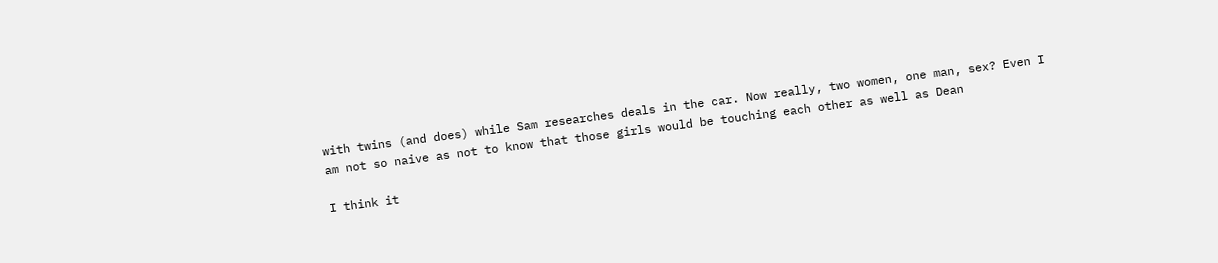with twins (and does) while Sam researches deals in the car. Now really, two women, one man, sex? Even I am not so naive as not to know that those girls would be touching each other as well as Dean

I think it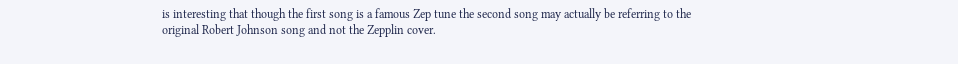is interesting that though the first song is a famous Zep tune the second song may actually be referring to the original Robert Johnson song and not the Zepplin cover.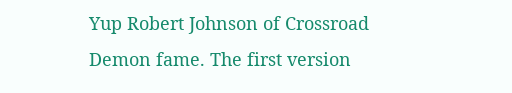Yup Robert Johnson of Crossroad Demon fame. The first version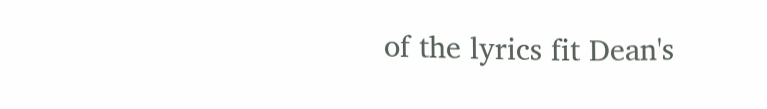of the lyrics fit Dean's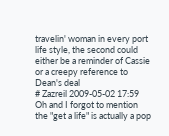travelin' woman in every port life style, the second could either be a reminder of Cassie or a creepy reference to Dean's deal
# Zazreil 2009-05-02 17:59
Oh and I forgot to mention the "get a life" is actually a pop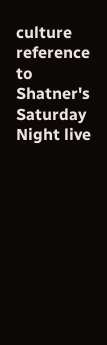culture reference to Shatner's Saturday Night live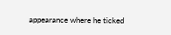appearance where he ticked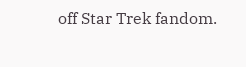off Star Trek fandom.